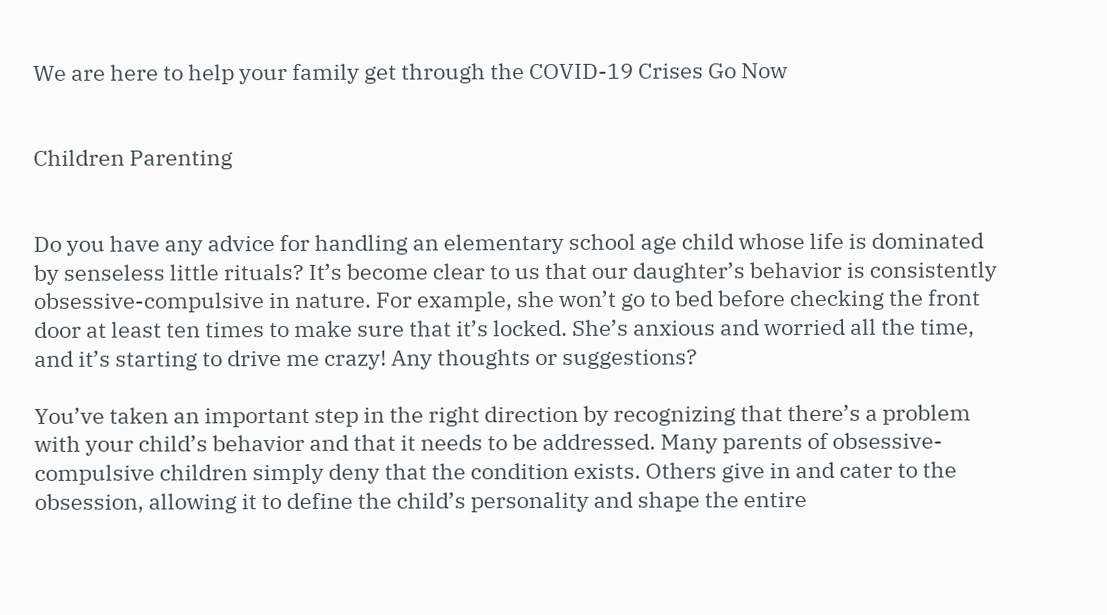We are here to help your family get through the COVID-19 Crises Go Now


Children Parenting


Do you have any advice for handling an elementary school age child whose life is dominated by senseless little rituals? It’s become clear to us that our daughter’s behavior is consistently obsessive-compulsive in nature. For example, she won’t go to bed before checking the front door at least ten times to make sure that it’s locked. She’s anxious and worried all the time, and it’s starting to drive me crazy! Any thoughts or suggestions?

You’ve taken an important step in the right direction by recognizing that there’s a problem with your child’s behavior and that it needs to be addressed. Many parents of obsessive-compulsive children simply deny that the condition exists. Others give in and cater to the obsession, allowing it to define the child’s personality and shape the entire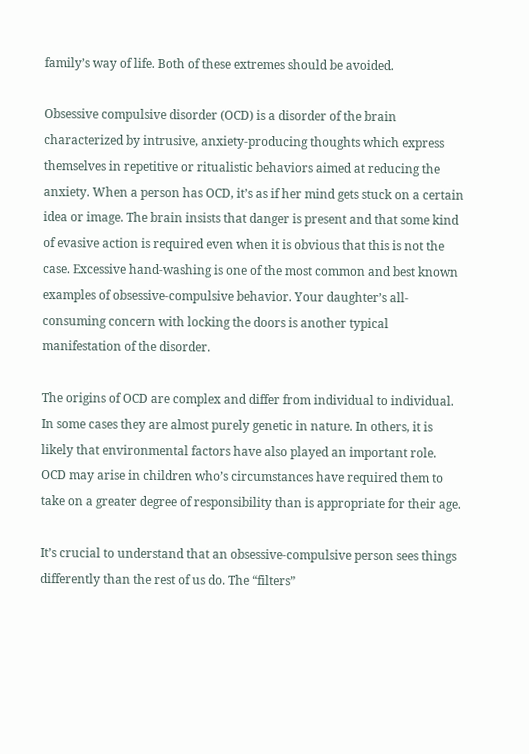family’s way of life. Both of these extremes should be avoided.

Obsessive compulsive disorder (OCD) is a disorder of the brain characterized by intrusive, anxiety-producing thoughts which express themselves in repetitive or ritualistic behaviors aimed at reducing the anxiety. When a person has OCD, it’s as if her mind gets stuck on a certain idea or image. The brain insists that danger is present and that some kind of evasive action is required even when it is obvious that this is not the case. Excessive hand-washing is one of the most common and best known examples of obsessive-compulsive behavior. Your daughter’s all-consuming concern with locking the doors is another typical manifestation of the disorder.

The origins of OCD are complex and differ from individual to individual. In some cases they are almost purely genetic in nature. In others, it is likely that environmental factors have also played an important role. OCD may arise in children who’s circumstances have required them to take on a greater degree of responsibility than is appropriate for their age.

It’s crucial to understand that an obsessive-compulsive person sees things differently than the rest of us do. The “filters”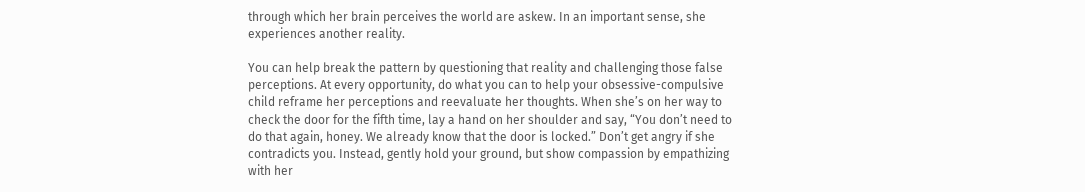through which her brain perceives the world are askew. In an important sense, she experiences another reality.

You can help break the pattern by questioning that reality and challenging those false perceptions. At every opportunity, do what you can to help your obsessive-compulsive child reframe her perceptions and reevaluate her thoughts. When she’s on her way to check the door for the fifth time, lay a hand on her shoulder and say, “You don’t need to do that again, honey. We already know that the door is locked.” Don’t get angry if she contradicts you. Instead, gently hold your ground, but show compassion by empathizing with her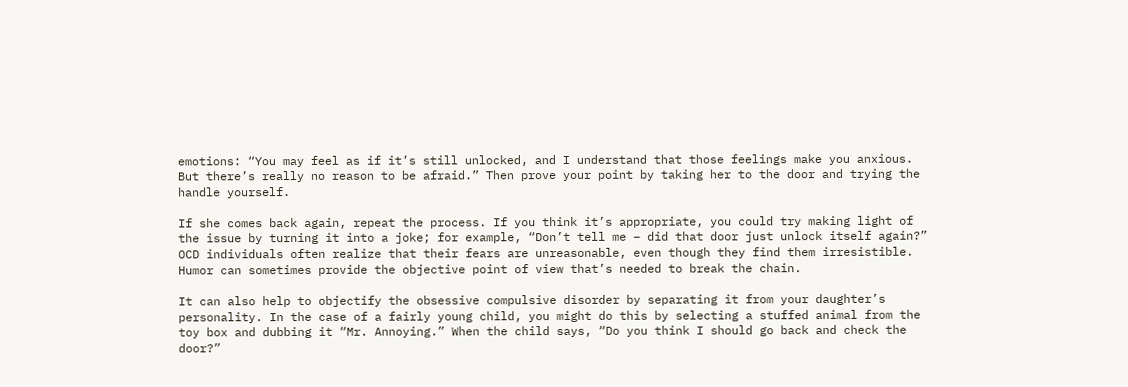emotions: “You may feel as if it’s still unlocked, and I understand that those feelings make you anxious. But there’s really no reason to be afraid.” Then prove your point by taking her to the door and trying the handle yourself.

If she comes back again, repeat the process. If you think it’s appropriate, you could try making light of the issue by turning it into a joke; for example, “Don’t tell me – did that door just unlock itself again?” OCD individuals often realize that their fears are unreasonable, even though they find them irresistible. Humor can sometimes provide the objective point of view that’s needed to break the chain.

It can also help to objectify the obsessive compulsive disorder by separating it from your daughter’s personality. In the case of a fairly young child, you might do this by selecting a stuffed animal from the toy box and dubbing it “Mr. Annoying.” When the child says, “Do you think I should go back and check the door?”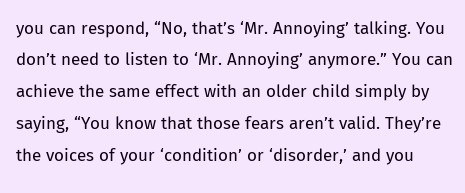you can respond, “No, that’s ‘Mr. Annoying’ talking. You don’t need to listen to ‘Mr. Annoying’ anymore.” You can achieve the same effect with an older child simply by saying, “You know that those fears aren’t valid. They’re the voices of your ‘condition’ or ‘disorder,’ and you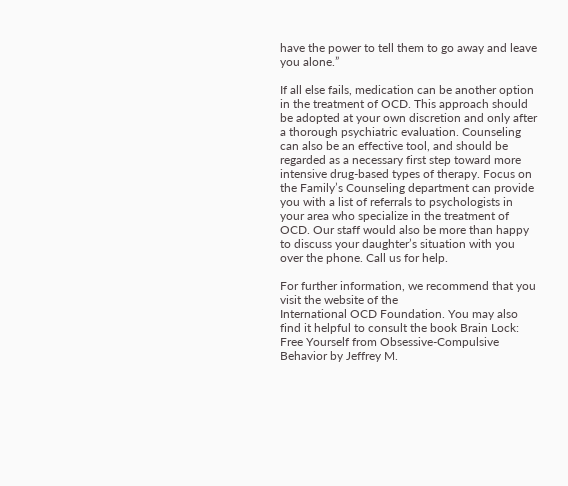have the power to tell them to go away and leave you alone.”

If all else fails, medication can be another option in the treatment of OCD. This approach should be adopted at your own discretion and only after a thorough psychiatric evaluation. Counseling can also be an effective tool, and should be regarded as a necessary first step toward more intensive drug-based types of therapy. Focus on the Family’s Counseling department can provide you with a list of referrals to psychologists in your area who specialize in the treatment of OCD. Our staff would also be more than happy to discuss your daughter’s situation with you over the phone. Call us for help.

For further information, we recommend that you visit the website of the
International OCD Foundation. You may also find it helpful to consult the book Brain Lock: Free Yourself from Obsessive-Compulsive Behavior by Jeffrey M.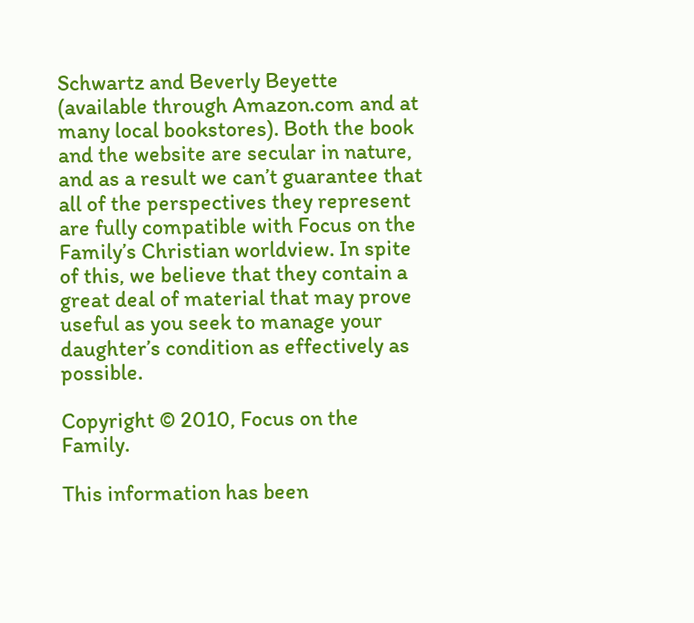Schwartz and Beverly Beyette (available through Amazon.com and at many local bookstores). Both the book and the website are secular in nature, and as a result we can’t guarantee that all of the perspectives they represent are fully compatible with Focus on the Family’s Christian worldview. In spite of this, we believe that they contain a great deal of material that may prove useful as you seek to manage your daughter’s condition as effectively as possible.

Copyright © 2010, Focus on the Family.

This information has been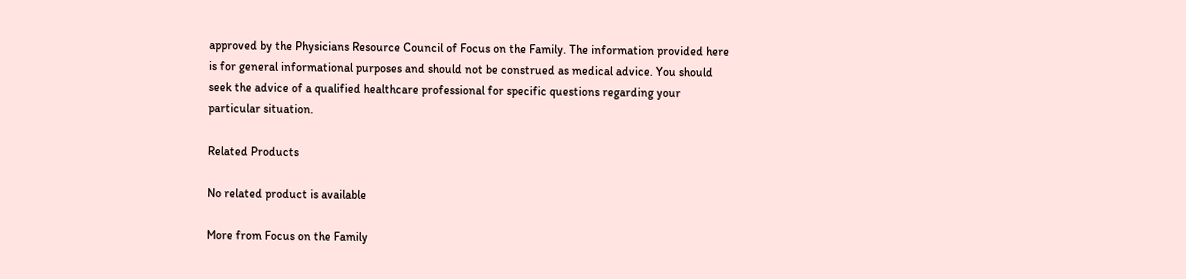approved by the Physicians Resource Council of Focus on the Family. The information provided here is for general informational purposes and should not be construed as medical advice. You should seek the advice of a qualified healthcare professional for specific questions regarding your particular situation.

Related Products

No related product is available

More from Focus on the Family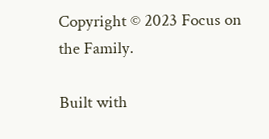Copyright © 2023 Focus on the Family.

Built with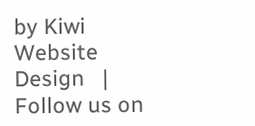by Kiwi Website Design   |   Follow us on